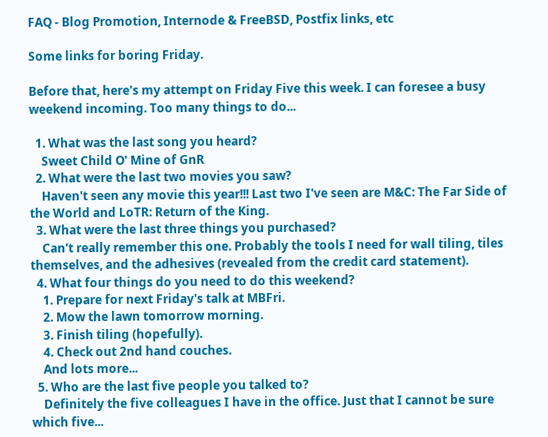FAQ - Blog Promotion, Internode & FreeBSD, Postfix links, etc

Some links for boring Friday.

Before that, here's my attempt on Friday Five this week. I can foresee a busy weekend incoming. Too many things to do...

  1. What was the last song you heard?
    Sweet Child O' Mine of GnR
  2. What were the last two movies you saw?
    Haven't seen any movie this year!!! Last two I've seen are M&C: The Far Side of the World and LoTR: Return of the King.
  3. What were the last three things you purchased?
    Can't really remember this one. Probably the tools I need for wall tiling, tiles themselves, and the adhesives (revealed from the credit card statement).
  4. What four things do you need to do this weekend?
    1. Prepare for next Friday's talk at MBFri.
    2. Mow the lawn tomorrow morning.
    3. Finish tiling (hopefully).
    4. Check out 2nd hand couches.
    And lots more...
  5. Who are the last five people you talked to?
    Definitely the five colleagues I have in the office. Just that I cannot be sure which five...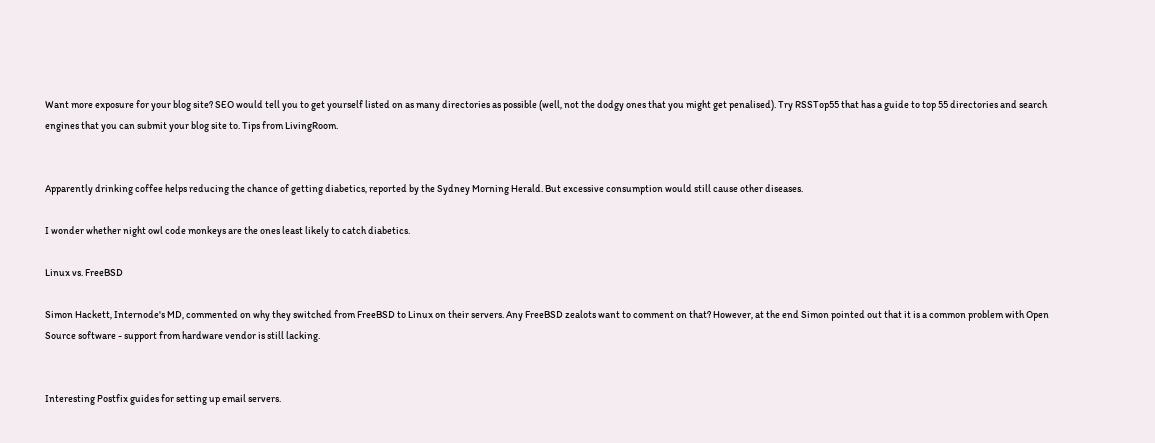Want more exposure for your blog site? SEO would tell you to get yourself listed on as many directories as possible (well, not the dodgy ones that you might get penalised). Try RSSTop55 that has a guide to top 55 directories and search engines that you can submit your blog site to. Tips from LivingRoom.


Apparently drinking coffee helps reducing the chance of getting diabetics, reported by the Sydney Morning Herald. But excessive consumption would still cause other diseases.

I wonder whether night owl code monkeys are the ones least likely to catch diabetics.

Linux vs. FreeBSD

Simon Hackett, Internode's MD, commented on why they switched from FreeBSD to Linux on their servers. Any FreeBSD zealots want to comment on that? However, at the end Simon pointed out that it is a common problem with Open Source software - support from hardware vendor is still lacking.


Interesting Postfix guides for setting up email servers.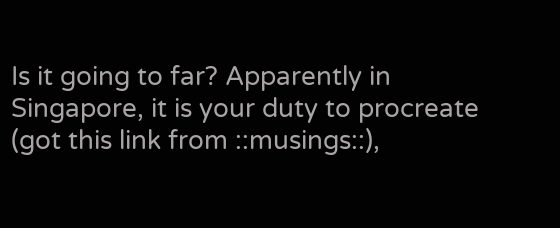Is it going to far? Apparently in Singapore, it is your duty to procreate (got this link from ::musings::),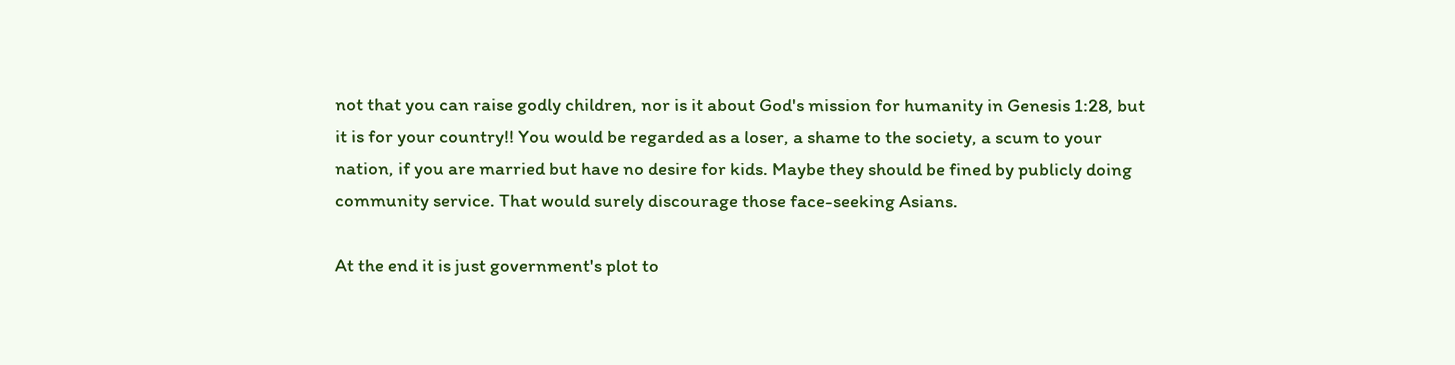not that you can raise godly children, nor is it about God's mission for humanity in Genesis 1:28, but it is for your country!! You would be regarded as a loser, a shame to the society, a scum to your nation, if you are married but have no desire for kids. Maybe they should be fined by publicly doing community service. That would surely discourage those face-seeking Asians.

At the end it is just government's plot to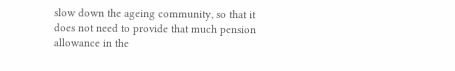slow down the ageing community, so that it does not need to provide that much pension allowance in the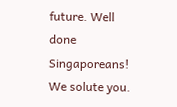future. Well done Singaporeans! We solute you.